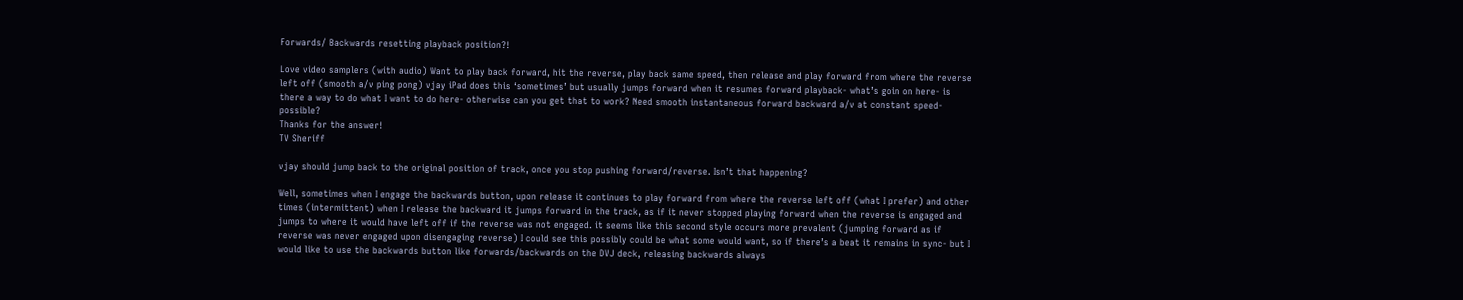Forwards/ Backwards resetting playback position?!

Love video samplers (with audio) Want to play back forward, hit the reverse, play back same speed, then release and play forward from where the reverse left off (smooth a/v ping pong) vjay iPad does this ‘sometimes’ but usually jumps forward when it resumes forward playback- what’s goin on here- is there a way to do what I want to do here- otherwise can you get that to work? Need smooth instantaneous forward backward a/v at constant speed- possible?
Thanks for the answer!
TV Sheriff

vjay should jump back to the original position of track, once you stop pushing forward/reverse. Isn’t that happening?

Well, sometimes when I engage the backwards button, upon release it continues to play forward from where the reverse left off (what I prefer) and other times (intermittent) when I release the backward it jumps forward in the track, as if it never stopped playing forward when the reverse is engaged and jumps to where it would have left off if the reverse was not engaged. it seems like this second style occurs more prevalent (jumping forward as if reverse was never engaged upon disengaging reverse) I could see this possibly could be what some would want, so if there’s a beat it remains in sync- but I would like to use the backwards button like forwards/backwards on the DVJ deck, releasing backwards always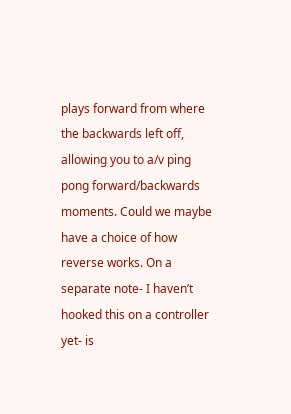plays forward from where the backwards left off, allowing you to a/v ping pong forward/backwards moments. Could we maybe have a choice of how reverse works. On a separate note- I haven’t hooked this on a controller yet- is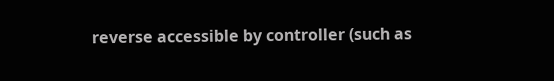reverse accessible by controller (such as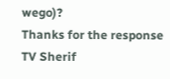wego)?
Thanks for the response
TV Sherif